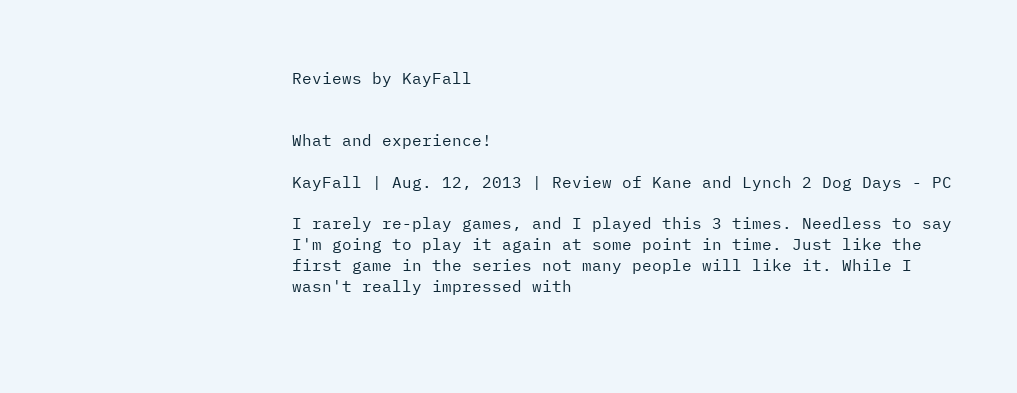Reviews by KayFall


What and experience!

KayFall | Aug. 12, 2013 | Review of Kane and Lynch 2 Dog Days - PC

I rarely re-play games, and I played this 3 times. Needless to say I'm going to play it again at some point in time. Just like the first game in the series not many people will like it. While I wasn't really impressed with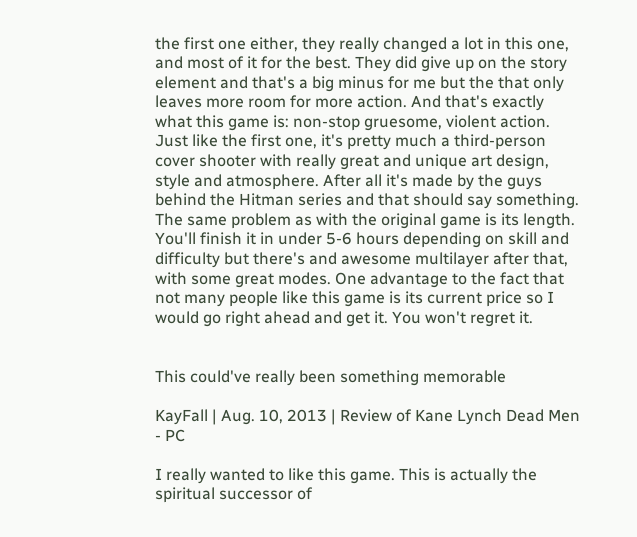the first one either, they really changed a lot in this one, and most of it for the best. They did give up on the story element and that's a big minus for me but the that only leaves more room for more action. And that's exactly what this game is: non-stop gruesome, violent action. Just like the first one, it's pretty much a third-person cover shooter with really great and unique art design, style and atmosphere. After all it's made by the guys behind the Hitman series and that should say something. The same problem as with the original game is its length. You'll finish it in under 5-6 hours depending on skill and difficulty but there's and awesome multilayer after that, with some great modes. One advantage to the fact that not many people like this game is its current price so I would go right ahead and get it. You won't regret it.


This could've really been something memorable

KayFall | Aug. 10, 2013 | Review of Kane Lynch Dead Men - PC

I really wanted to like this game. This is actually the spiritual successor of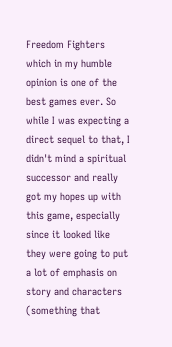Freedom Fighters which in my humble opinion is one of the best games ever. So while I was expecting a direct sequel to that, I didn't mind a spiritual successor and really got my hopes up with this game, especially since it looked like they were going to put a lot of emphasis on story and characters (something that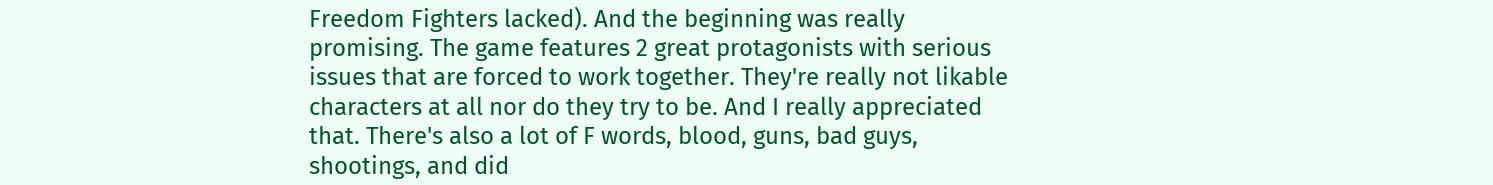Freedom Fighters lacked). And the beginning was really promising. The game features 2 great protagonists with serious issues that are forced to work together. They're really not likable characters at all nor do they try to be. And I really appreciated that. There's also a lot of F words, blood, guns, bad guys, shootings, and did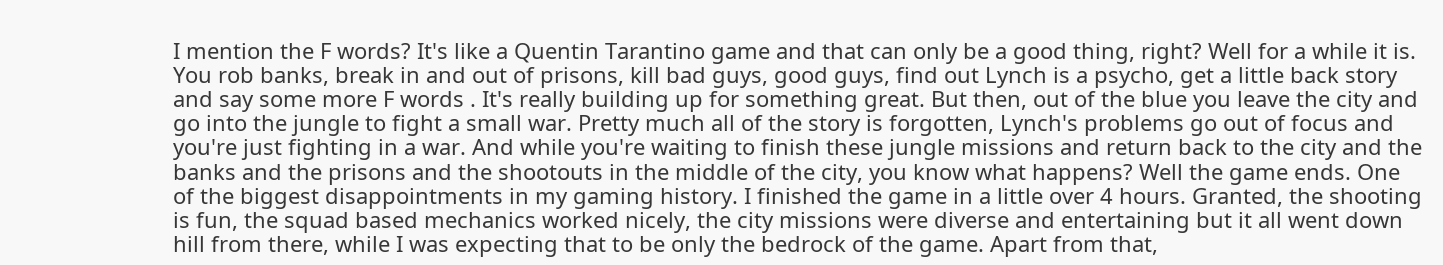I mention the F words? It's like a Quentin Tarantino game and that can only be a good thing, right? Well for a while it is. You rob banks, break in and out of prisons, kill bad guys, good guys, find out Lynch is a psycho, get a little back story and say some more F words . It's really building up for something great. But then, out of the blue you leave the city and go into the jungle to fight a small war. Pretty much all of the story is forgotten, Lynch's problems go out of focus and you're just fighting in a war. And while you're waiting to finish these jungle missions and return back to the city and the banks and the prisons and the shootouts in the middle of the city, you know what happens? Well the game ends. One of the biggest disappointments in my gaming history. I finished the game in a little over 4 hours. Granted, the shooting is fun, the squad based mechanics worked nicely, the city missions were diverse and entertaining but it all went down hill from there, while I was expecting that to be only the bedrock of the game. Apart from that,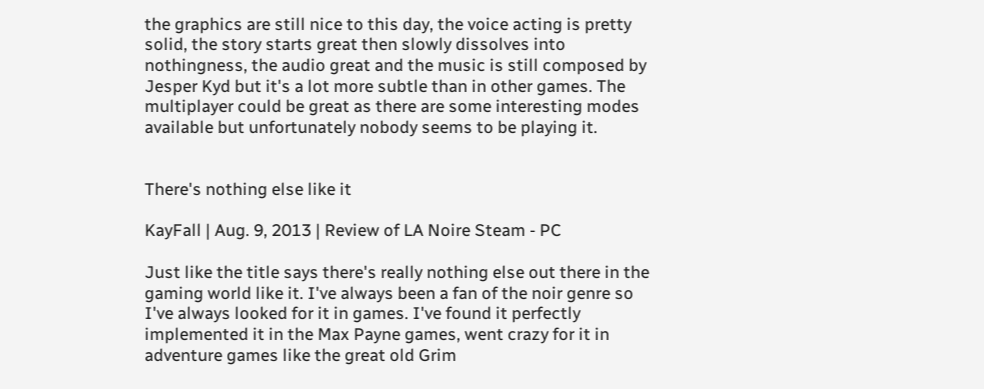the graphics are still nice to this day, the voice acting is pretty solid, the story starts great then slowly dissolves into nothingness, the audio great and the music is still composed by Jesper Kyd but it's a lot more subtle than in other games. The multiplayer could be great as there are some interesting modes available but unfortunately nobody seems to be playing it.


There's nothing else like it

KayFall | Aug. 9, 2013 | Review of LA Noire Steam - PC

Just like the title says there's really nothing else out there in the gaming world like it. I've always been a fan of the noir genre so I've always looked for it in games. I've found it perfectly implemented it in the Max Payne games, went crazy for it in adventure games like the great old Grim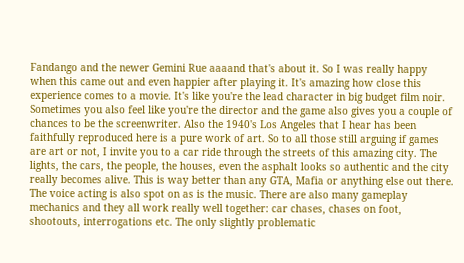Fandango and the newer Gemini Rue aaaand that's about it. So I was really happy when this came out and even happier after playing it. It's amazing how close this experience comes to a movie. It's like you're the lead character in big budget film noir. Sometimes you also feel like you're the director and the game also gives you a couple of chances to be the screenwriter. Also the 1940's Los Angeles that I hear has been faithfully reproduced here is a pure work of art. So to all those still arguing if games are art or not, I invite you to a car ride through the streets of this amazing city. The lights, the cars, the people, the houses, even the asphalt looks so authentic and the city really becomes alive. This is way better than any GTA, Mafia or anything else out there. The voice acting is also spot on as is the music. There are also many gameplay mechanics and they all work really well together: car chases, chases on foot, shootouts, interrogations etc. The only slightly problematic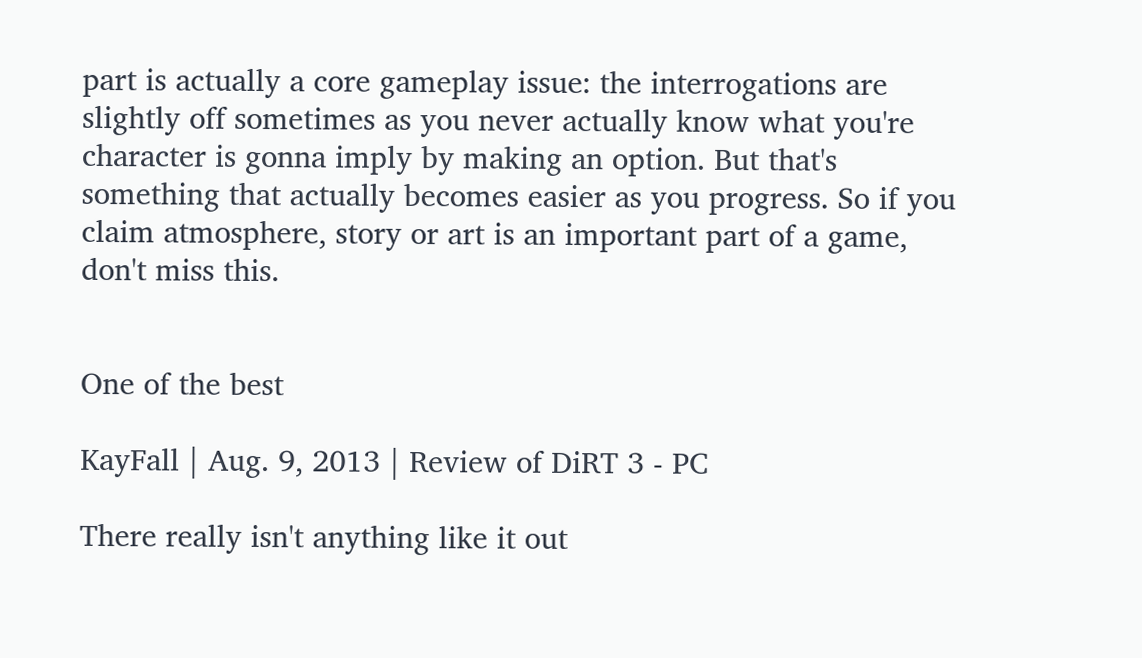part is actually a core gameplay issue: the interrogations are slightly off sometimes as you never actually know what you're character is gonna imply by making an option. But that's something that actually becomes easier as you progress. So if you claim atmosphere, story or art is an important part of a game, don't miss this.


One of the best

KayFall | Aug. 9, 2013 | Review of DiRT 3 - PC

There really isn't anything like it out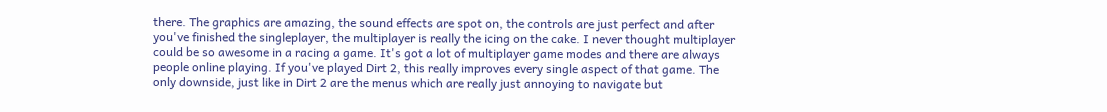there. The graphics are amazing, the sound effects are spot on, the controls are just perfect and after you've finished the singleplayer, the multiplayer is really the icing on the cake. I never thought multiplayer could be so awesome in a racing a game. It's got a lot of multiplayer game modes and there are always people online playing. If you've played Dirt 2, this really improves every single aspect of that game. The only downside, just like in Dirt 2 are the menus which are really just annoying to navigate but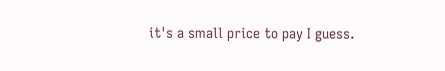it's a small price to pay I guess.